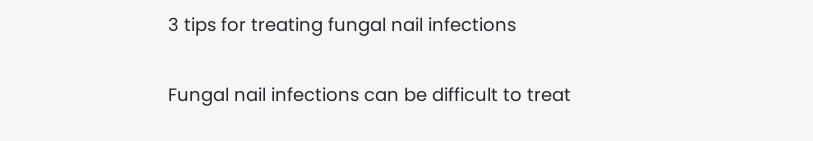3 tips for treating fungal nail infections

Fungal nail infections can be difficult to treat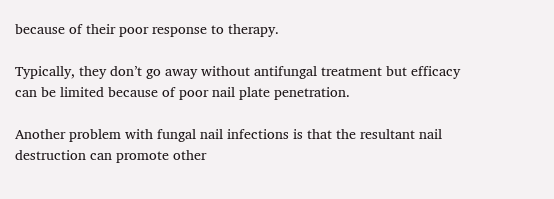because of their poor response to therapy.

Typically, they don’t go away without antifungal treatment but efficacy can be limited because of poor nail plate penetration.

Another problem with fungal nail infections is that the resultant nail destruction can promote other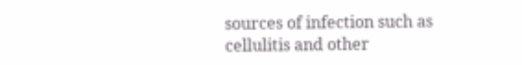sources of infection such as cellulitis and other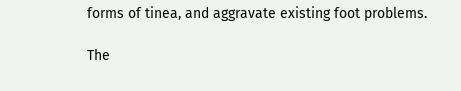forms of tinea, and aggravate existing foot problems.

The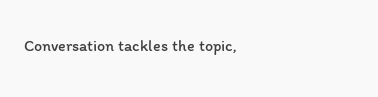Conversation tackles the topic,